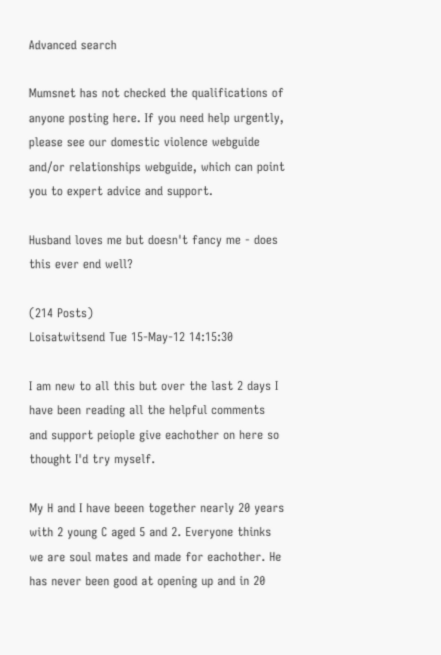Advanced search

Mumsnet has not checked the qualifications of anyone posting here. If you need help urgently, please see our domestic violence webguide and/or relationships webguide, which can point you to expert advice and support.

Husband loves me but doesn't fancy me - does this ever end well?

(214 Posts)
Loisatwitsend Tue 15-May-12 14:15:30

I am new to all this but over the last 2 days I have been reading all the helpful comments and support peiople give eachother on here so thought I'd try myself.

My H and I have beeen together nearly 20 years with 2 young C aged 5 and 2. Everyone thinks we are soul mates and made for eachother. He has never been good at opening up and in 20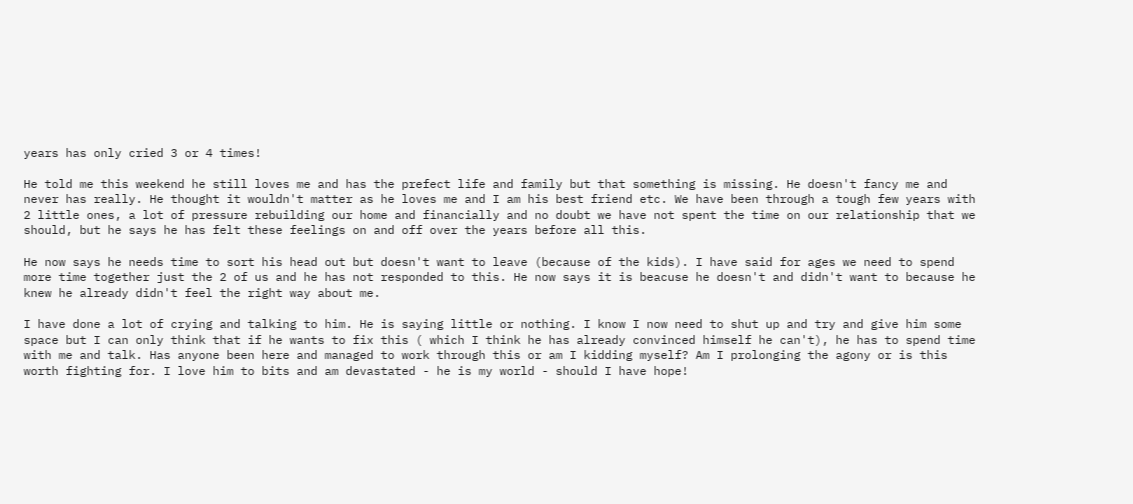years has only cried 3 or 4 times!

He told me this weekend he still loves me and has the prefect life and family but that something is missing. He doesn't fancy me and never has really. He thought it wouldn't matter as he loves me and I am his best friend etc. We have been through a tough few years with 2 little ones, a lot of pressure rebuilding our home and financially and no doubt we have not spent the time on our relationship that we should, but he says he has felt these feelings on and off over the years before all this.

He now says he needs time to sort his head out but doesn't want to leave (because of the kids). I have said for ages we need to spend more time together just the 2 of us and he has not responded to this. He now says it is beacuse he doesn't and didn't want to because he knew he already didn't feel the right way about me.

I have done a lot of crying and talking to him. He is saying little or nothing. I know I now need to shut up and try and give him some space but I can only think that if he wants to fix this ( which I think he has already convinced himself he can't), he has to spend time with me and talk. Has anyone been here and managed to work through this or am I kidding myself? Am I prolonging the agony or is this worth fighting for. I love him to bits and am devastated - he is my world - should I have hope!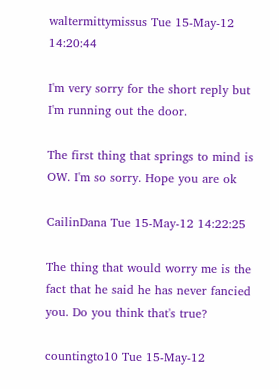waltermittymissus Tue 15-May-12 14:20:44

I'm very sorry for the short reply but I'm running out the door.

The first thing that springs to mind is OW. I'm so sorry. Hope you are ok

CailinDana Tue 15-May-12 14:22:25

The thing that would worry me is the fact that he said he has never fancied you. Do you think that's true?

countingto10 Tue 15-May-12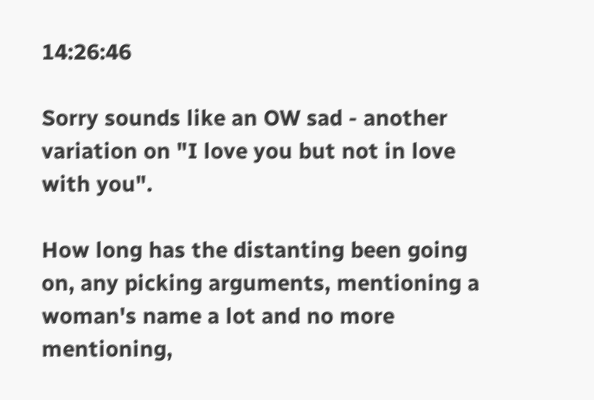14:26:46

Sorry sounds like an OW sad - another variation on "I love you but not in love with you".

How long has the distanting been going on, any picking arguments, mentioning a woman's name a lot and no more mentioning,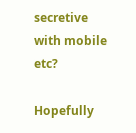secretive with mobile etc?

Hopefully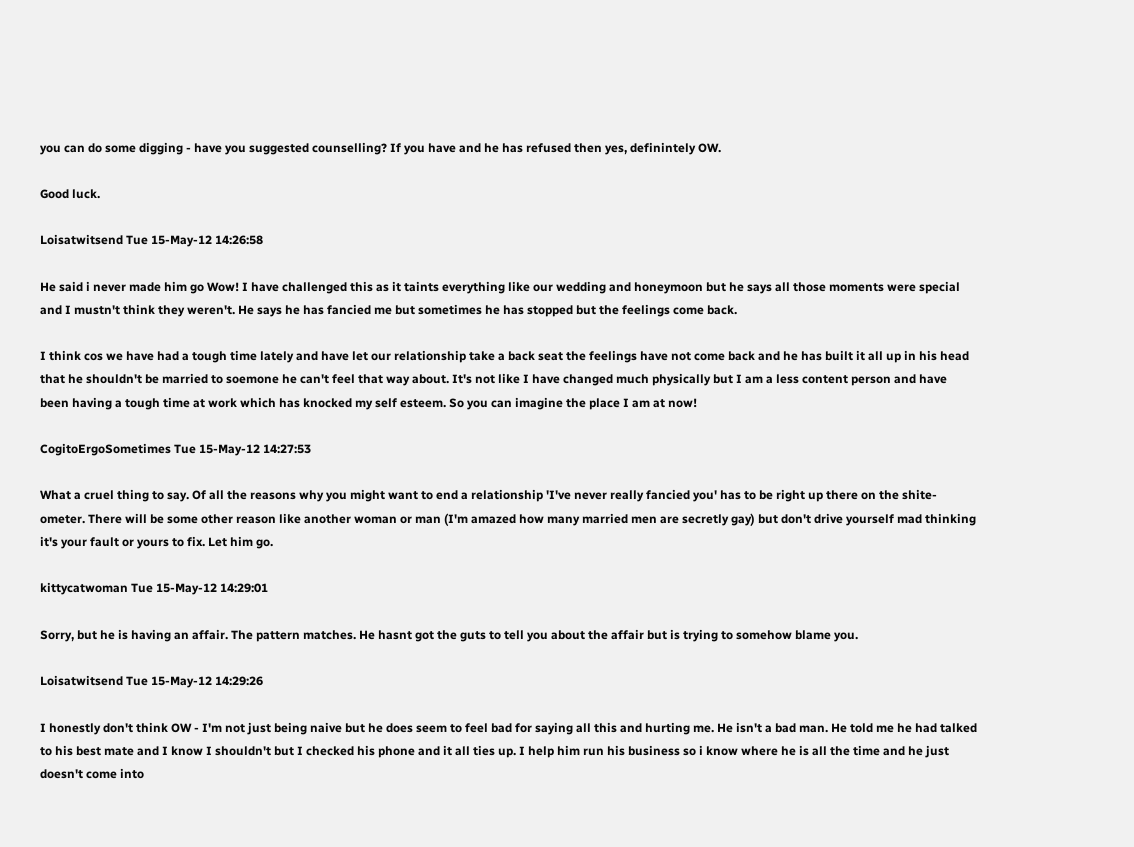you can do some digging - have you suggested counselling? If you have and he has refused then yes, definintely OW.

Good luck.

Loisatwitsend Tue 15-May-12 14:26:58

He said i never made him go Wow! I have challenged this as it taints everything like our wedding and honeymoon but he says all those moments were special and I mustn't think they weren't. He says he has fancied me but sometimes he has stopped but the feelings come back.

I think cos we have had a tough time lately and have let our relationship take a back seat the feelings have not come back and he has built it all up in his head that he shouldn't be married to soemone he can't feel that way about. It's not like I have changed much physically but I am a less content person and have been having a tough time at work which has knocked my self esteem. So you can imagine the place I am at now!

CogitoErgoSometimes Tue 15-May-12 14:27:53

What a cruel thing to say. Of all the reasons why you might want to end a relationship 'I've never really fancied you' has to be right up there on the shite-ometer. There will be some other reason like another woman or man (I'm amazed how many married men are secretly gay) but don't drive yourself mad thinking it's your fault or yours to fix. Let him go.

kittycatwoman Tue 15-May-12 14:29:01

Sorry, but he is having an affair. The pattern matches. He hasnt got the guts to tell you about the affair but is trying to somehow blame you.

Loisatwitsend Tue 15-May-12 14:29:26

I honestly don't think OW - I'm not just being naive but he does seem to feel bad for saying all this and hurting me. He isn't a bad man. He told me he had talked to his best mate and I know I shouldn't but I checked his phone and it all ties up. I help him run his business so i know where he is all the time and he just doesn't come into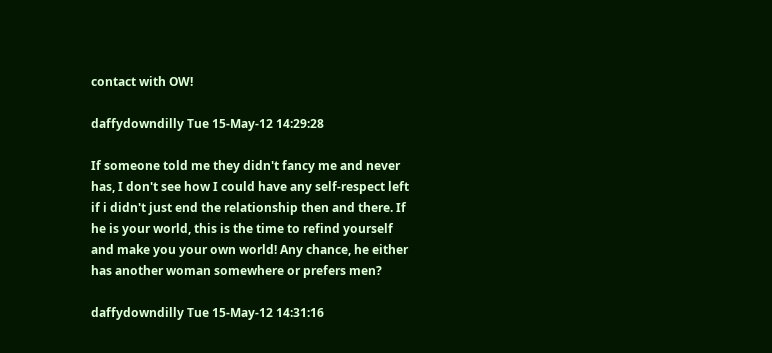contact with OW!

daffydowndilly Tue 15-May-12 14:29:28

If someone told me they didn't fancy me and never has, I don't see how I could have any self-respect left if i didn't just end the relationship then and there. If he is your world, this is the time to refind yourself and make you your own world! Any chance, he either has another woman somewhere or prefers men?

daffydowndilly Tue 15-May-12 14:31:16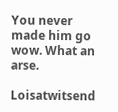You never made him go wow. What an arse.

Loisatwitsend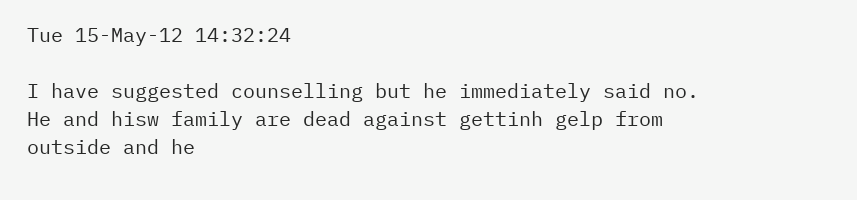Tue 15-May-12 14:32:24

I have suggested counselling but he immediately said no. He and hisw family are dead against gettinh gelp from outside and he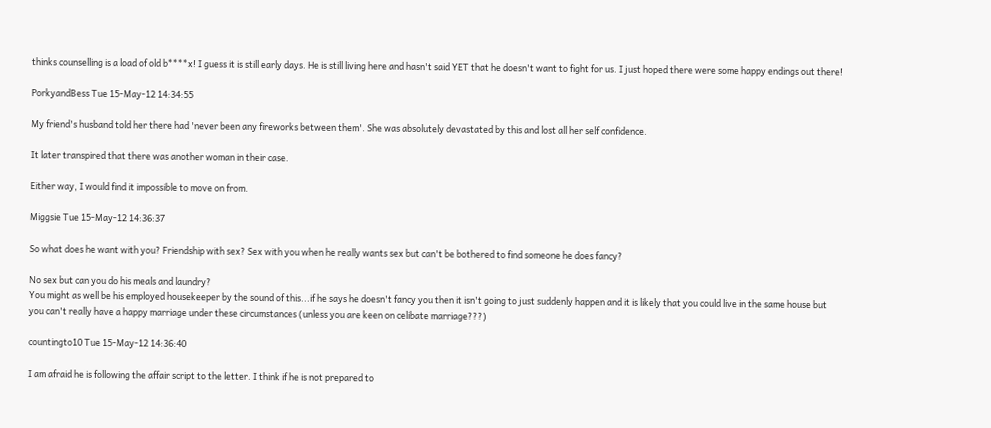thinks counselling is a load of old b****x! I guess it is still early days. He is still living here and hasn't said YET that he doesn't want to fight for us. I just hoped there were some happy endings out there!

PorkyandBess Tue 15-May-12 14:34:55

My friend's husband told her there had 'never been any fireworks between them'. She was absolutely devastated by this and lost all her self confidence.

It later transpired that there was another woman in their case.

Either way, I would find it impossible to move on from.

Miggsie Tue 15-May-12 14:36:37

So what does he want with you? Friendship with sex? Sex with you when he really wants sex but can't be bothered to find someone he does fancy?

No sex but can you do his meals and laundry?
You might as well be his employed housekeeper by the sound of this...if he says he doesn't fancy you then it isn't going to just suddenly happen and it is likely that you could live in the same house but you can't really have a happy marriage under these circumstances (unless you are keen on celibate marriage???)

countingto10 Tue 15-May-12 14:36:40

I am afraid he is following the affair script to the letter. I think if he is not prepared to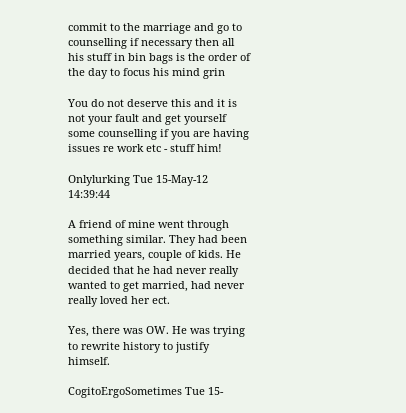commit to the marriage and go to counselling if necessary then all his stuff in bin bags is the order of the day to focus his mind grin

You do not deserve this and it is not your fault and get yourself some counselling if you are having issues re work etc - stuff him!

Onlylurking Tue 15-May-12 14:39:44

A friend of mine went through something similar. They had been married years, couple of kids. He decided that he had never really wanted to get married, had never really loved her ect.

Yes, there was OW. He was trying to rewrite history to justify himself.

CogitoErgoSometimes Tue 15-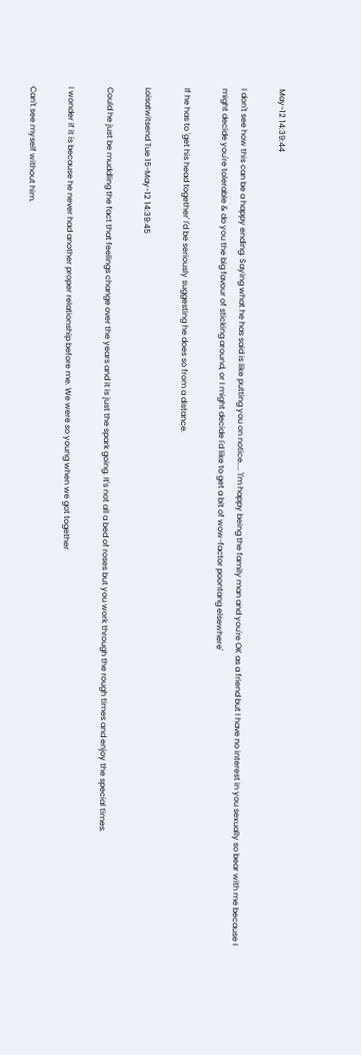May-12 14:39:44

I don't see how this can be a happy ending. Saying what he has said is like putting you on notice.... 'I'm happy being the family man and you're OK as a friend but I have no interest in you sexually so bear with me because I might decide you're tolerable & do you the big favour of sticking around, or I might decide I'd like to get a bit of wow-factor poontang elsewhere'

If he has to 'get his head together' I'd be seriously suggesting he does so from a distance.

Loisatwitsend Tue 15-May-12 14:39:45

Could he just be muddling the fact that feelings change over the years and it is just the spark going. It's not all a bed of roses but you work through the rough times and enjoy the special times.

I wonder if it is because he never had another proper relationship before me. We were so young when we got together

Can't see myself without him.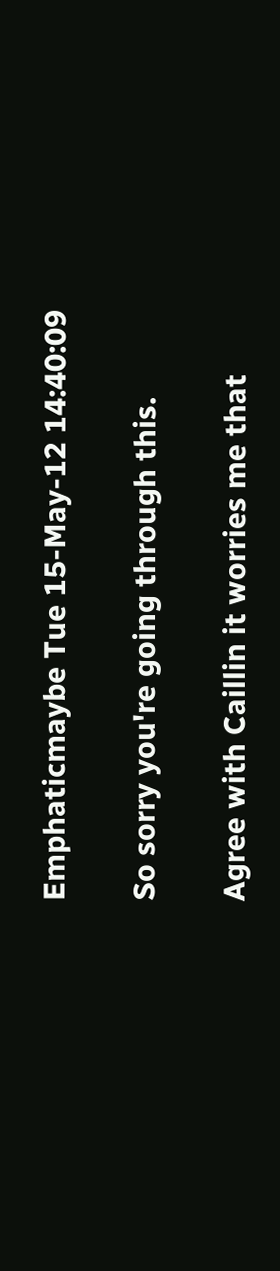Emphaticmaybe Tue 15-May-12 14:40:09

So sorry you're going through this.

Agree with Caillin it worries me that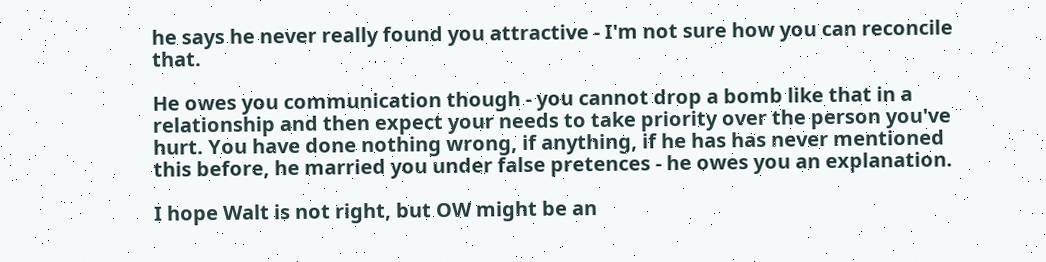he says he never really found you attractive - I'm not sure how you can reconcile that.

He owes you communication though - you cannot drop a bomb like that in a relationship and then expect your needs to take priority over the person you've hurt. You have done nothing wrong, if anything, if he has has never mentioned this before, he married you under false pretences - he owes you an explanation.

I hope Walt is not right, but OW might be an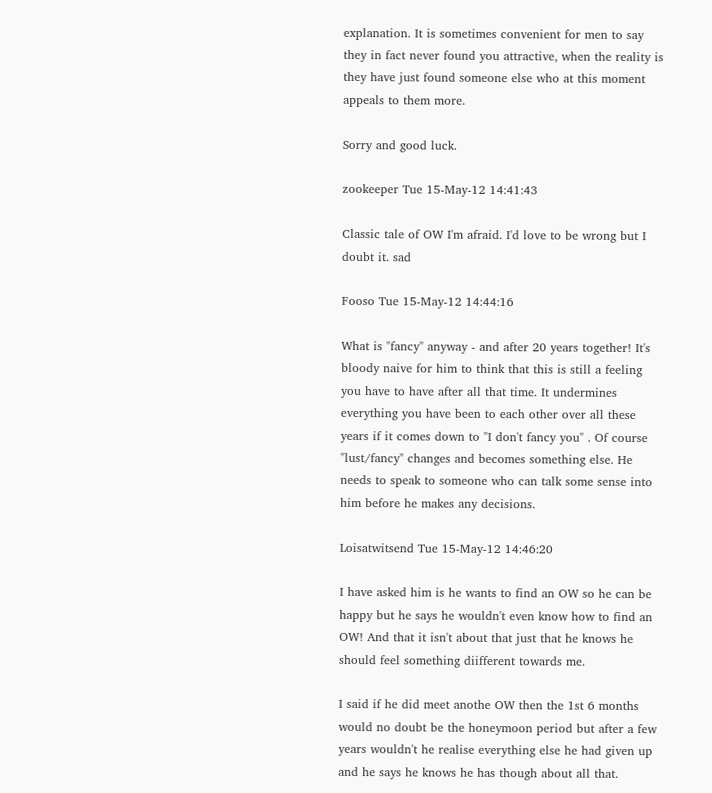explanation. It is sometimes convenient for men to say they in fact never found you attractive, when the reality is they have just found someone else who at this moment appeals to them more.

Sorry and good luck.

zookeeper Tue 15-May-12 14:41:43

Classic tale of OW I'm afraid. I'd love to be wrong but I doubt it. sad

Fooso Tue 15-May-12 14:44:16

What is "fancy" anyway - and after 20 years together! It's bloody naive for him to think that this is still a feeling you have to have after all that time. It undermines everything you have been to each other over all these years if it comes down to "I don't fancy you" . Of course "lust/fancy" changes and becomes something else. He needs to speak to someone who can talk some sense into him before he makes any decisions.

Loisatwitsend Tue 15-May-12 14:46:20

I have asked him is he wants to find an OW so he can be happy but he says he wouldn't even know how to find an OW! And that it isn't about that just that he knows he should feel something diifferent towards me.

I said if he did meet anothe OW then the 1st 6 months would no doubt be the honeymoon period but after a few years wouldn't he realise everything else he had given up and he says he knows he has though about all that.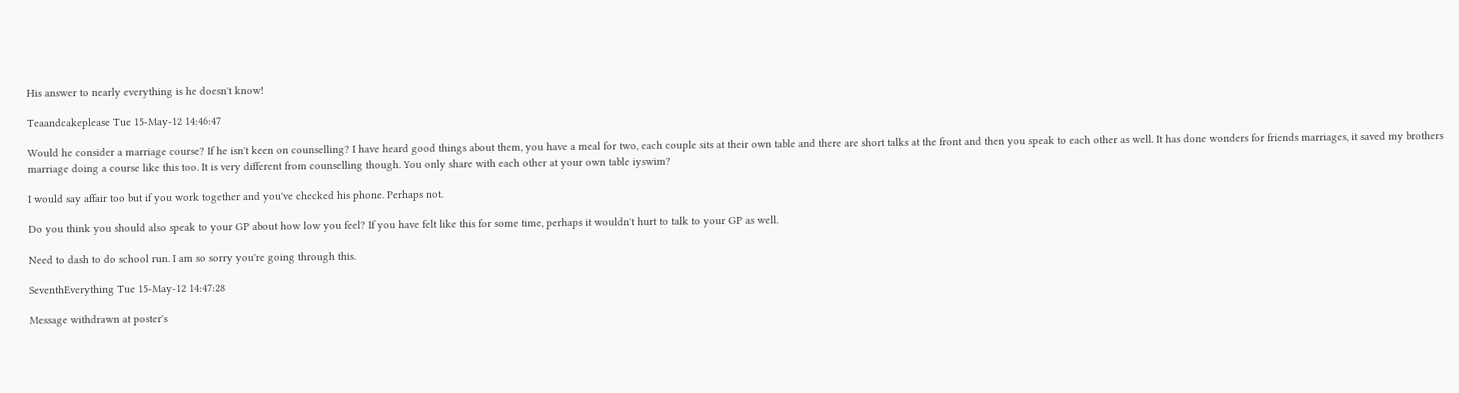His answer to nearly everything is he doesn't know!

Teaandcakeplease Tue 15-May-12 14:46:47

Would he consider a marriage course? If he isn't keen on counselling? I have heard good things about them, you have a meal for two, each couple sits at their own table and there are short talks at the front and then you speak to each other as well. It has done wonders for friends marriages, it saved my brothers marriage doing a course like this too. It is very different from counselling though. You only share with each other at your own table iyswim?

I would say affair too but if you work together and you've checked his phone. Perhaps not.

Do you think you should also speak to your GP about how low you feel? If you have felt like this for some time, perhaps it wouldn't hurt to talk to your GP as well.

Need to dash to do school run. I am so sorry you're going through this.

SeventhEverything Tue 15-May-12 14:47:28

Message withdrawn at poster's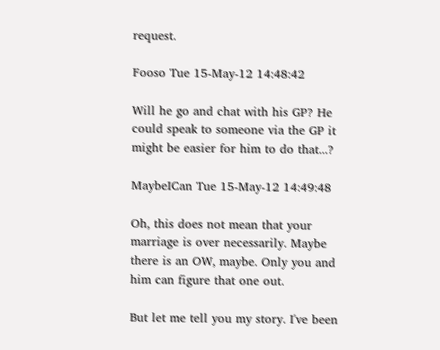request.

Fooso Tue 15-May-12 14:48:42

Will he go and chat with his GP? He could speak to someone via the GP it might be easier for him to do that...?

MaybeICan Tue 15-May-12 14:49:48

Oh, this does not mean that your marriage is over necessarily. Maybe there is an OW, maybe. Only you and him can figure that one out.

But let me tell you my story. I've been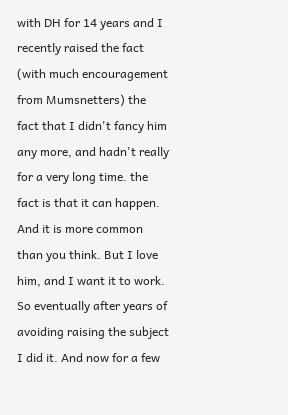with DH for 14 years and I recently raised the fact (with much encouragement from Mumsnetters) the fact that I didn't fancy him any more, and hadn't really for a very long time. the fact is that it can happen. And it is more common than you think. But I love him, and I want it to work. So eventually after years of avoiding raising the subject I did it. And now for a few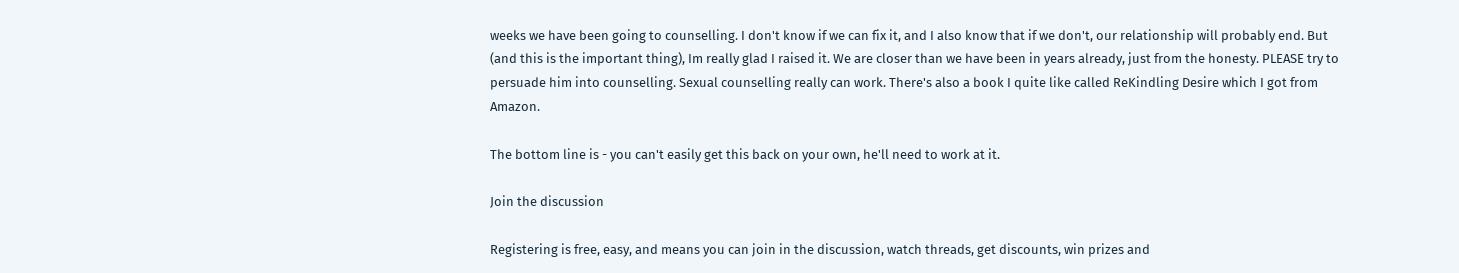weeks we have been going to counselling. I don't know if we can fix it, and I also know that if we don't, our relationship will probably end. But (and this is the important thing), Im really glad I raised it. We are closer than we have been in years already, just from the honesty. PLEASE try to persuade him into counselling. Sexual counselling really can work. There's also a book I quite like called ReKindling Desire which I got from Amazon.

The bottom line is - you can't easily get this back on your own, he'll need to work at it.

Join the discussion

Registering is free, easy, and means you can join in the discussion, watch threads, get discounts, win prizes and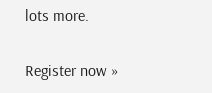lots more.

Register now »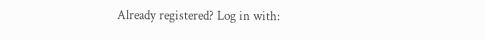Already registered? Log in with: